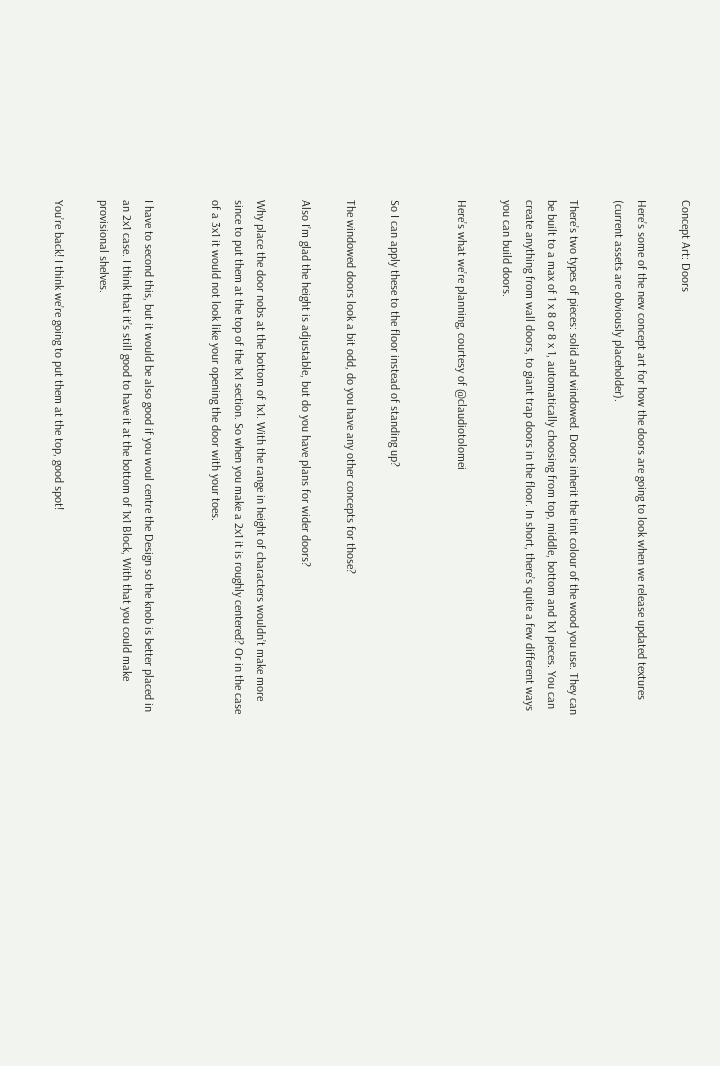Concept Art: Doors

Here’s some of the new concept art for how the doors are going to look when we release updated textures (current assets are obviously placeholder).

There’s two types of pieces: solid and windowed. Doors inherit the tint colour of the wood you use. They can be built to a max of 1 x 8 or 8 x 1, automatically choosing from top, middle, bottom and 1x1 pieces. You can create anything from wall doors, to giant trap doors in the floor. In short, there’s quite a few different ways you can build doors.

Here’s what we’re planning, courtesy of @claudiotolomei


So I can apply these to the floor instead of standing up?

The windowed doors look a bit odd, do you have any other concepts for those?

Also I’m glad the height is adjustable, but do you have plans for wider doors?

Why place the door nobs at the bottom of 1x1. With the range in height of characters wouldn’t make more since to put them at the top of the 1x1 section. So when you make a 2x1 it is roughly centered? Or in the case of a 3x1 it would not look like your opening the door with your toes.


I have to second this, but it would be also good if you woul centre the Design so the knob is better placed in an 2x1 case. I think that it’s still good to have it at the bottom of 1x1 Block, With that you could make provisional shelves.

You’re back! I think we’re going to put them at the top, good spot!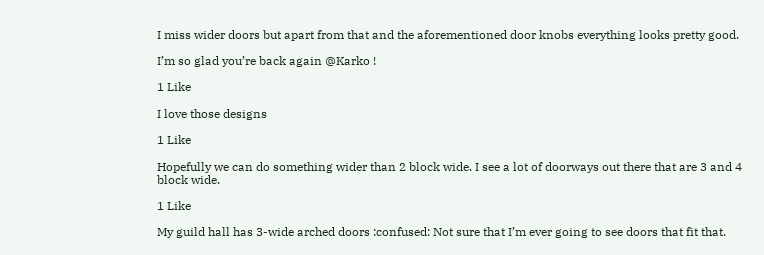I miss wider doors but apart from that and the aforementioned door knobs everything looks pretty good.

I’m so glad you’re back again @Karko !

1 Like

I love those designs

1 Like

Hopefully we can do something wider than 2 block wide. I see a lot of doorways out there that are 3 and 4 block wide.

1 Like

My guild hall has 3-wide arched doors :confused: Not sure that I’m ever going to see doors that fit that.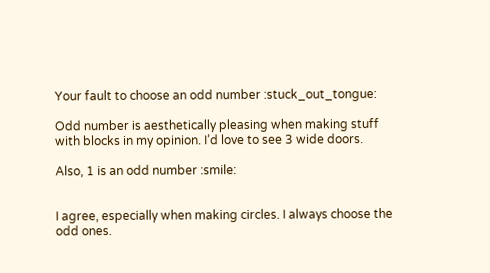Your fault to choose an odd number :stuck_out_tongue:

Odd number is aesthetically pleasing when making stuff with blocks in my opinion. I’d love to see 3 wide doors.

Also, 1 is an odd number :smile:


I agree, especially when making circles. I always choose the odd ones.